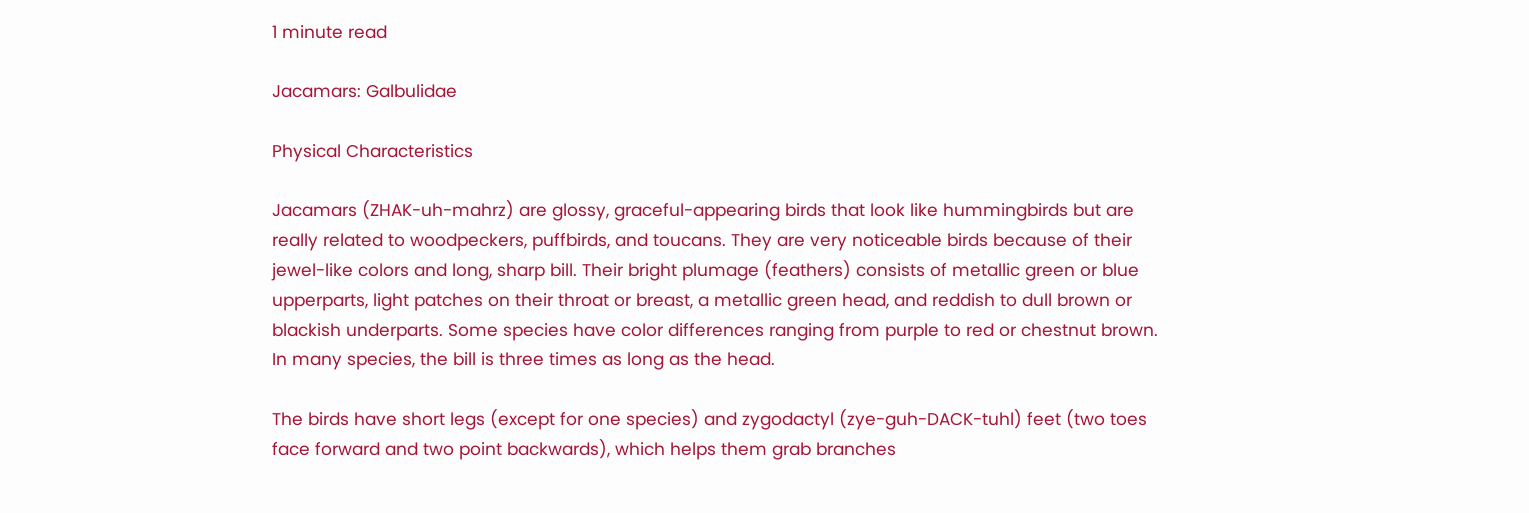1 minute read

Jacamars: Galbulidae

Physical Characteristics

Jacamars (ZHAK-uh-mahrz) are glossy, graceful-appearing birds that look like hummingbirds but are really related to woodpeckers, puffbirds, and toucans. They are very noticeable birds because of their jewel-like colors and long, sharp bill. Their bright plumage (feathers) consists of metallic green or blue upperparts, light patches on their throat or breast, a metallic green head, and reddish to dull brown or blackish underparts. Some species have color differences ranging from purple to red or chestnut brown. In many species, the bill is three times as long as the head.

The birds have short legs (except for one species) and zygodactyl (zye-guh-DACK-tuhl) feet (two toes face forward and two point backwards), which helps them grab branches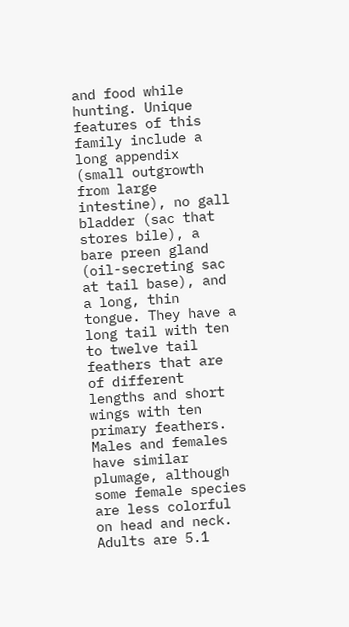and food while hunting. Unique features of this family include a long appendix (small outgrowth from large intestine), no gall bladder (sac that stores bile), a bare preen gland (oil-secreting sac at tail base), and a long, thin tongue. They have a long tail with ten to twelve tail feathers that are of different lengths and short wings with ten primary feathers. Males and females have similar plumage, although some female species are less colorful on head and neck. Adults are 5.1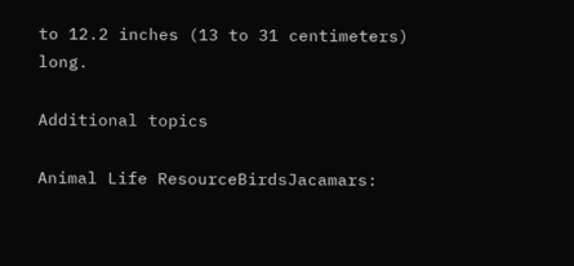to 12.2 inches (13 to 31 centimeters) long.

Additional topics

Animal Life ResourceBirdsJacamars: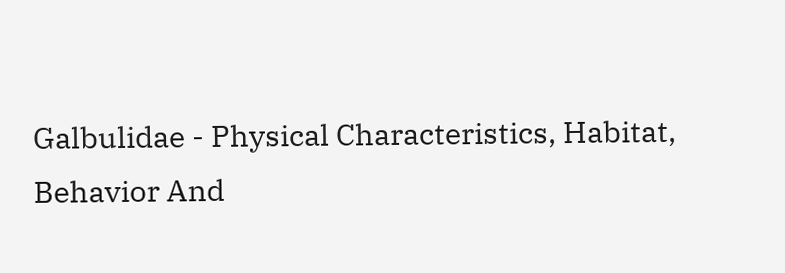Galbulidae - Physical Characteristics, Habitat, Behavior And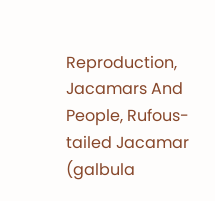Reproduction, Jacamars And People, Rufous-tailed Jacamar (galbula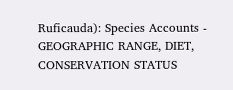Ruficauda): Species Accounts - GEOGRAPHIC RANGE, DIET, CONSERVATION STATUS